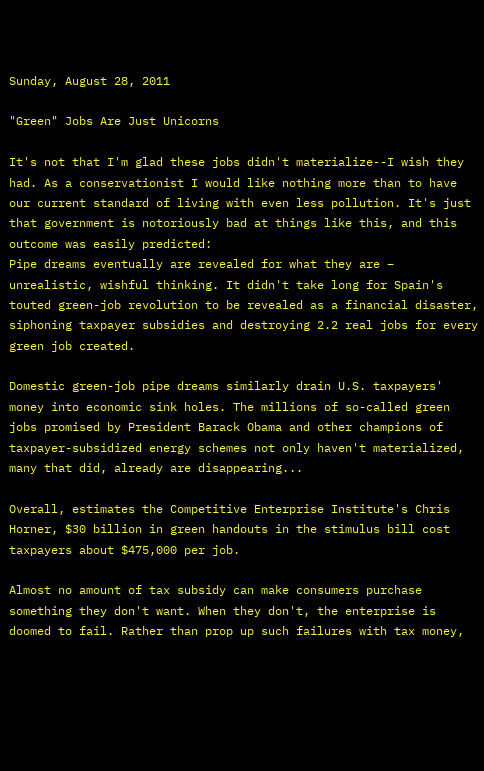Sunday, August 28, 2011

"Green" Jobs Are Just Unicorns

It's not that I'm glad these jobs didn't materialize--I wish they had. As a conservationist I would like nothing more than to have our current standard of living with even less pollution. It's just that government is notoriously bad at things like this, and this outcome was easily predicted:
Pipe dreams eventually are revealed for what they are – unrealistic, wishful thinking. It didn't take long for Spain's touted green-job revolution to be revealed as a financial disaster, siphoning taxpayer subsidies and destroying 2.2 real jobs for every green job created.

Domestic green-job pipe dreams similarly drain U.S. taxpayers' money into economic sink holes. The millions of so-called green jobs promised by President Barack Obama and other champions of taxpayer-subsidized energy schemes not only haven't materialized, many that did, already are disappearing...

Overall, estimates the Competitive Enterprise Institute's Chris Horner, $30 billion in green handouts in the stimulus bill cost taxpayers about $475,000 per job.

Almost no amount of tax subsidy can make consumers purchase something they don't want. When they don't, the enterprise is doomed to fail. Rather than prop up such failures with tax money,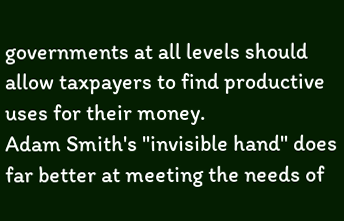governments at all levels should allow taxpayers to find productive uses for their money.
Adam Smith's "invisible hand" does far better at meeting the needs of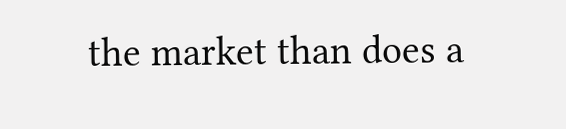the market than does a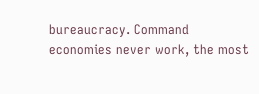bureaucracy. Command economies never work, the most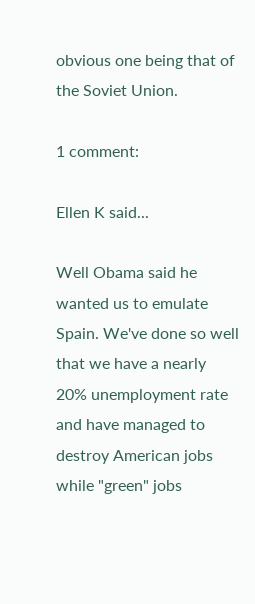obvious one being that of the Soviet Union.

1 comment:

Ellen K said...

Well Obama said he wanted us to emulate Spain. We've done so well that we have a nearly 20% unemployment rate and have managed to destroy American jobs while "green" jobs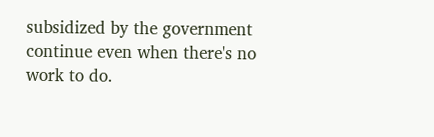subsidized by the government continue even when there's no work to do.